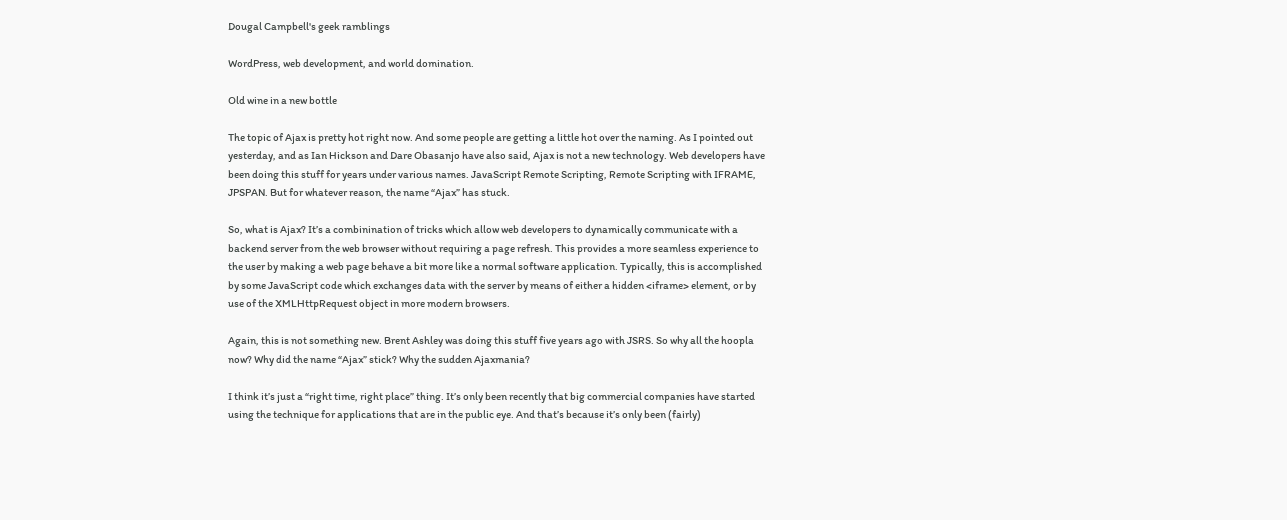Dougal Campbell's geek ramblings

WordPress, web development, and world domination.

Old wine in a new bottle

The topic of Ajax is pretty hot right now. And some people are getting a little hot over the naming. As I pointed out yesterday, and as Ian Hickson and Dare Obasanjo have also said, Ajax is not a new technology. Web developers have been doing this stuff for years under various names. JavaScript Remote Scripting, Remote Scripting with IFRAME, JPSPAN. But for whatever reason, the name “Ajax” has stuck.

So, what is Ajax? It’s a combinination of tricks which allow web developers to dynamically communicate with a backend server from the web browser without requiring a page refresh. This provides a more seamless experience to the user by making a web page behave a bit more like a normal software application. Typically, this is accomplished by some JavaScript code which exchanges data with the server by means of either a hidden <iframe> element, or by use of the XMLHttpRequest object in more modern browsers.

Again, this is not something new. Brent Ashley was doing this stuff five years ago with JSRS. So why all the hoopla now? Why did the name “Ajax” stick? Why the sudden Ajaxmania?

I think it’s just a “right time, right place” thing. It’s only been recently that big commercial companies have started using the technique for applications that are in the public eye. And that’s because it’s only been (fairly)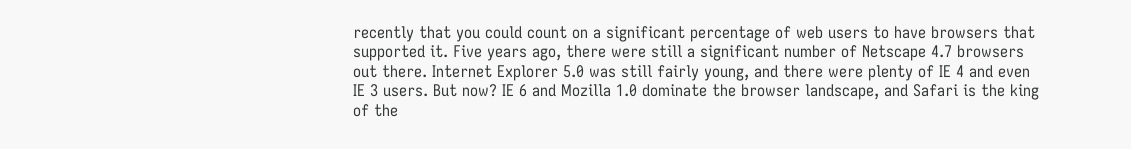recently that you could count on a significant percentage of web users to have browsers that supported it. Five years ago, there were still a significant number of Netscape 4.7 browsers out there. Internet Explorer 5.0 was still fairly young, and there were plenty of IE 4 and even IE 3 users. But now? IE 6 and Mozilla 1.0 dominate the browser landscape, and Safari is the king of the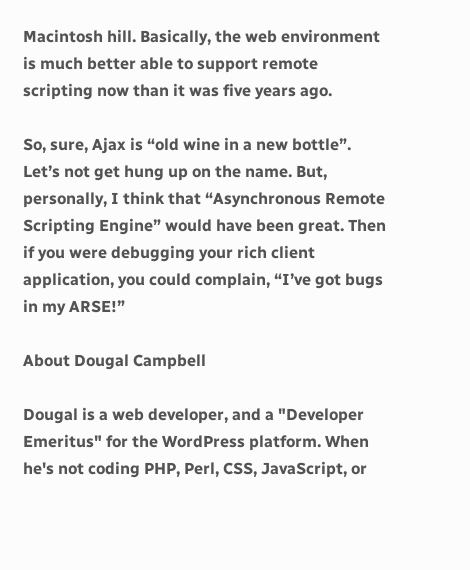Macintosh hill. Basically, the web environment is much better able to support remote scripting now than it was five years ago.

So, sure, Ajax is “old wine in a new bottle”. Let’s not get hung up on the name. But, personally, I think that “Asynchronous Remote Scripting Engine” would have been great. Then if you were debugging your rich client application, you could complain, “I’ve got bugs in my ARSE!”

About Dougal Campbell

Dougal is a web developer, and a "Developer Emeritus" for the WordPress platform. When he's not coding PHP, Perl, CSS, JavaScript, or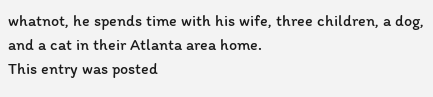whatnot, he spends time with his wife, three children, a dog, and a cat in their Atlanta area home.
This entry was posted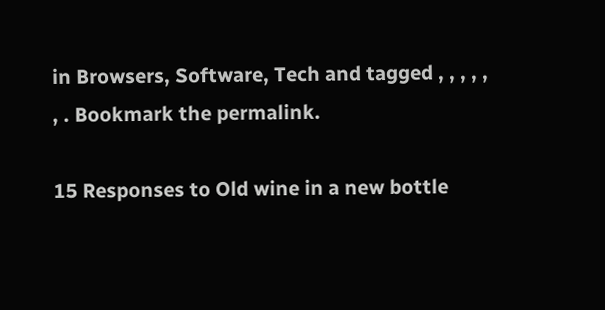in Browsers, Software, Tech and tagged , , , , , , . Bookmark the permalink.

15 Responses to Old wine in a new bottle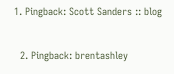1. Pingback: Scott Sanders :: blog

  2. Pingback: brentashley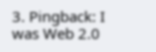3. Pingback: I was Web 2.0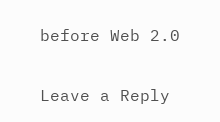before Web 2.0

Leave a Reply